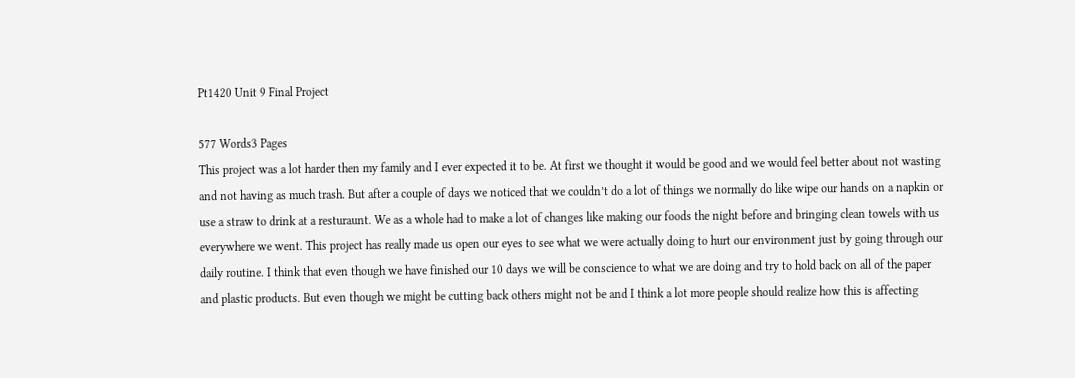Pt1420 Unit 9 Final Project

577 Words3 Pages
This project was a lot harder then my family and I ever expected it to be. At first we thought it would be good and we would feel better about not wasting and not having as much trash. But after a couple of days we noticed that we couldn’t do a lot of things we normally do like wipe our hands on a napkin or use a straw to drink at a resturaunt. We as a whole had to make a lot of changes like making our foods the night before and bringing clean towels with us everywhere we went. This project has really made us open our eyes to see what we were actually doing to hurt our environment just by going through our daily routine. I think that even though we have finished our 10 days we will be conscience to what we are doing and try to hold back on all of the paper and plastic products. But even though we might be cutting back others might not be and I think a lot more people should realize how this is affecting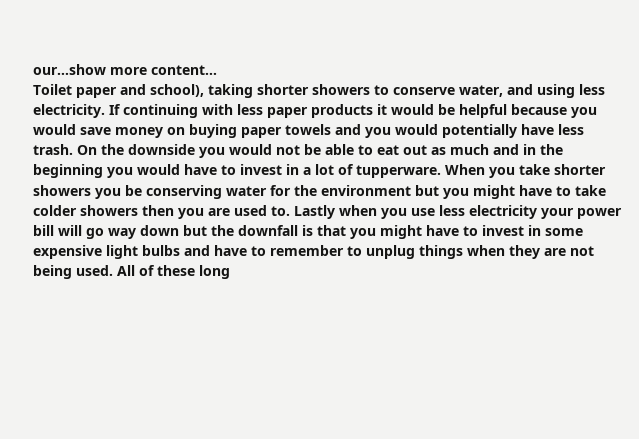our…show more content…
Toilet paper and school), taking shorter showers to conserve water, and using less electricity. If continuing with less paper products it would be helpful because you would save money on buying paper towels and you would potentially have less trash. On the downside you would not be able to eat out as much and in the beginning you would have to invest in a lot of tupperware. When you take shorter showers you be conserving water for the environment but you might have to take colder showers then you are used to. Lastly when you use less electricity your power bill will go way down but the downfall is that you might have to invest in some expensive light bulbs and have to remember to unplug things when they are not being used. All of these long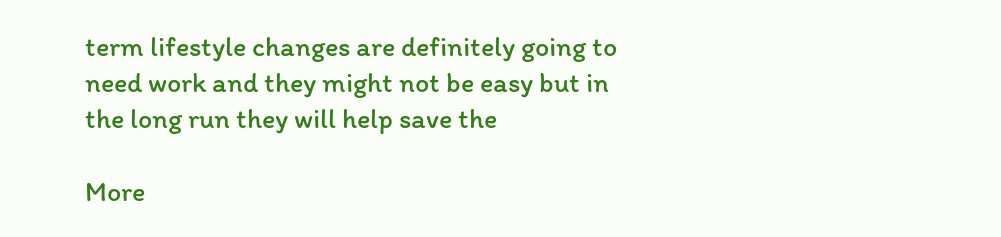term lifestyle changes are definitely going to need work and they might not be easy but in the long run they will help save the

More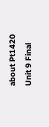about Pt1420 Unit 9 Final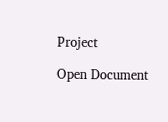Project

Open Document